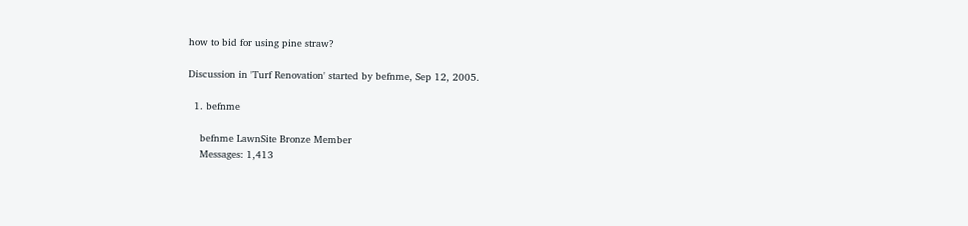how to bid for using pine straw?

Discussion in 'Turf Renovation' started by befnme, Sep 12, 2005.

  1. befnme

    befnme LawnSite Bronze Member
    Messages: 1,413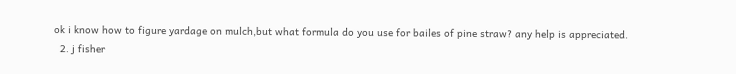ok i know how to figure yardage on mulch,but what formula do you use for bailes of pine straw? any help is appreciated.
  2. j fisher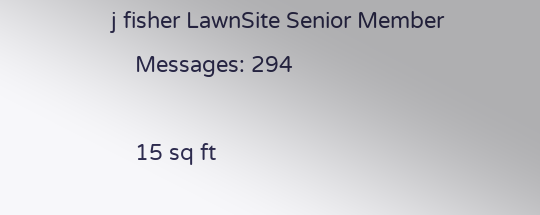j fisher LawnSite Senior Member
    Messages: 294

    15 sq ft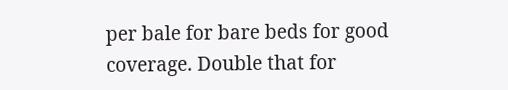per bale for bare beds for good coverage. Double that for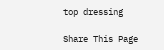top dressing

Share This Page